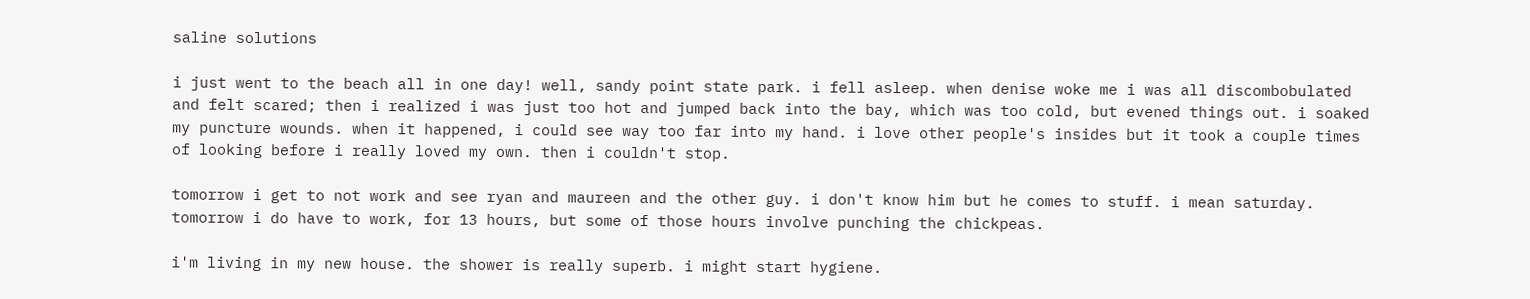saline solutions

i just went to the beach all in one day! well, sandy point state park. i fell asleep. when denise woke me i was all discombobulated and felt scared; then i realized i was just too hot and jumped back into the bay, which was too cold, but evened things out. i soaked my puncture wounds. when it happened, i could see way too far into my hand. i love other people's insides but it took a couple times of looking before i really loved my own. then i couldn't stop.

tomorrow i get to not work and see ryan and maureen and the other guy. i don't know him but he comes to stuff. i mean saturday. tomorrow i do have to work, for 13 hours, but some of those hours involve punching the chickpeas.

i'm living in my new house. the shower is really superb. i might start hygiene.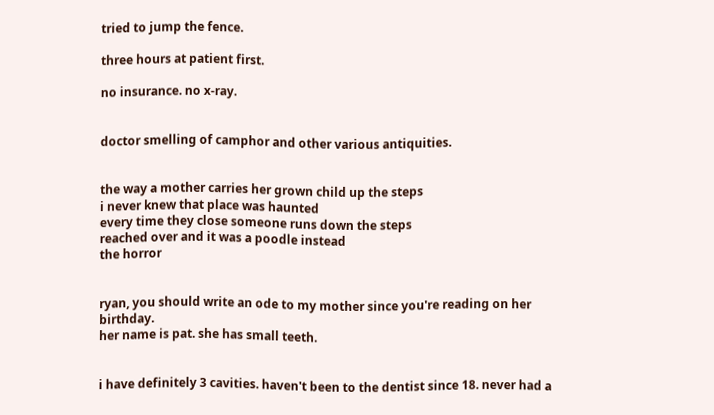tried to jump the fence.

three hours at patient first.

no insurance. no x-ray.


doctor smelling of camphor and other various antiquities.


the way a mother carries her grown child up the steps
i never knew that place was haunted
every time they close someone runs down the steps
reached over and it was a poodle instead
the horror


ryan, you should write an ode to my mother since you're reading on her birthday.
her name is pat. she has small teeth.


i have definitely 3 cavities. haven't been to the dentist since 18. never had a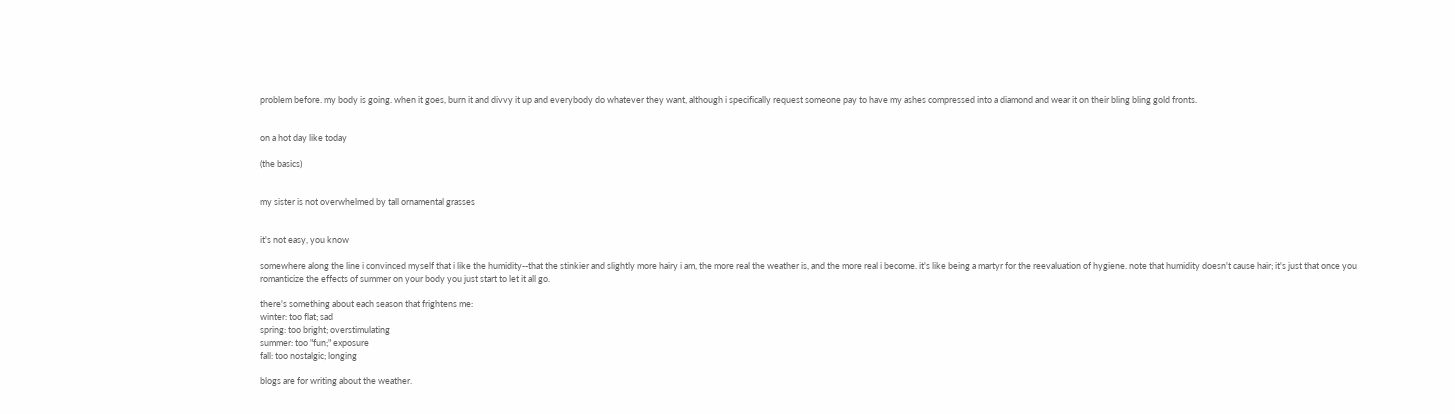problem before. my body is going. when it goes, burn it and divvy it up and everybody do whatever they want, although i specifically request someone pay to have my ashes compressed into a diamond and wear it on their bling bling gold fronts.


on a hot day like today

(the basics)


my sister is not overwhelmed by tall ornamental grasses


it's not easy, you know

somewhere along the line i convinced myself that i like the humidity--that the stinkier and slightly more hairy i am, the more real the weather is, and the more real i become. it's like being a martyr for the reevaluation of hygiene. note that humidity doesn't cause hair; it's just that once you romanticize the effects of summer on your body you just start to let it all go.

there's something about each season that frightens me:
winter: too flat; sad
spring: too bright; overstimulating
summer: too "fun;" exposure
fall: too nostalgic; longing

blogs are for writing about the weather.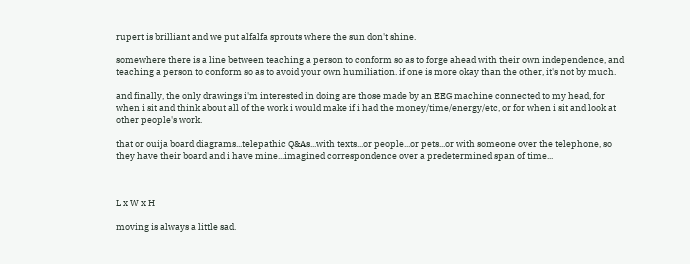rupert is brilliant and we put alfalfa sprouts where the sun don't shine.

somewhere there is a line between teaching a person to conform so as to forge ahead with their own independence, and teaching a person to conform so as to avoid your own humiliation. if one is more okay than the other, it's not by much.

and finally, the only drawings i'm interested in doing are those made by an EEG machine connected to my head, for when i sit and think about all of the work i would make if i had the money/time/energy/etc, or for when i sit and look at other people's work.

that or ouija board diagrams...telepathic Q&As...with texts...or people...or pets...or with someone over the telephone, so they have their board and i have mine...imagined correspondence over a predetermined span of time...



L x W x H

moving is always a little sad.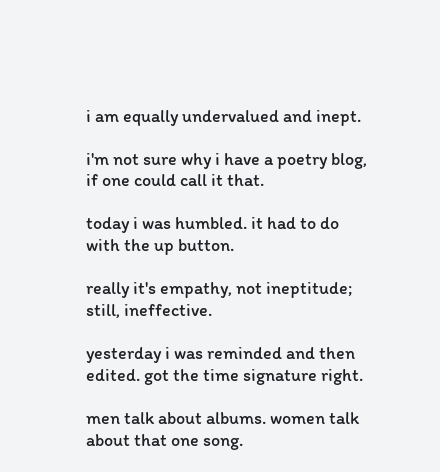i am equally undervalued and inept.

i'm not sure why i have a poetry blog, if one could call it that.

today i was humbled. it had to do with the up button.

really it's empathy, not ineptitude; still, ineffective.

yesterday i was reminded and then edited. got the time signature right.

men talk about albums. women talk about that one song.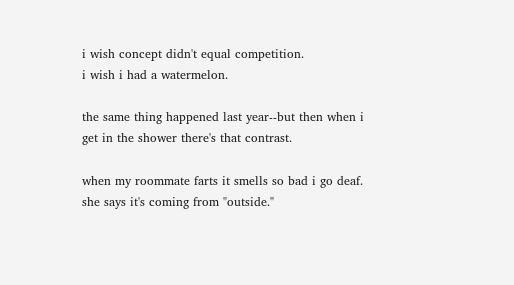i wish concept didn't equal competition.
i wish i had a watermelon.

the same thing happened last year--but then when i get in the shower there's that contrast.

when my roommate farts it smells so bad i go deaf. she says it's coming from "outside."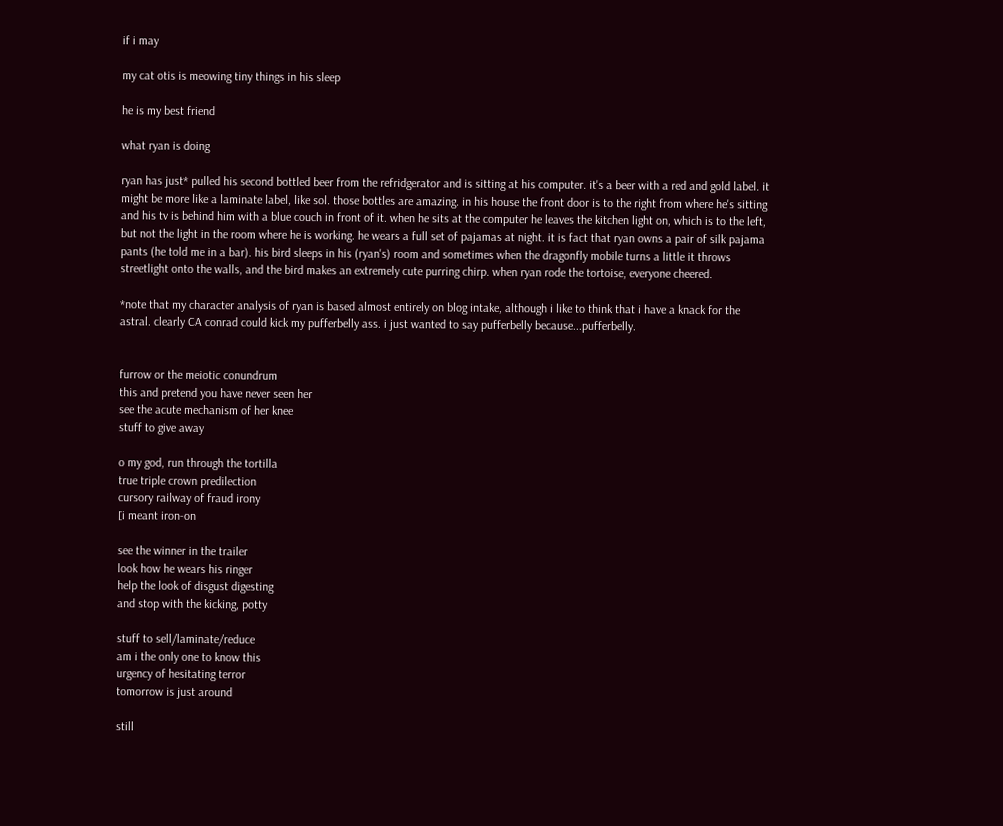if i may

my cat otis is meowing tiny things in his sleep

he is my best friend

what ryan is doing

ryan has just* pulled his second bottled beer from the refridgerator and is sitting at his computer. it's a beer with a red and gold label. it might be more like a laminate label, like sol. those bottles are amazing. in his house the front door is to the right from where he's sitting and his tv is behind him with a blue couch in front of it. when he sits at the computer he leaves the kitchen light on, which is to the left, but not the light in the room where he is working. he wears a full set of pajamas at night. it is fact that ryan owns a pair of silk pajama pants (he told me in a bar). his bird sleeps in his (ryan's) room and sometimes when the dragonfly mobile turns a little it throws streetlight onto the walls, and the bird makes an extremely cute purring chirp. when ryan rode the tortoise, everyone cheered.

*note that my character analysis of ryan is based almost entirely on blog intake, although i like to think that i have a knack for the astral. clearly CA conrad could kick my pufferbelly ass. i just wanted to say pufferbelly because...pufferbelly.


furrow or the meiotic conundrum
this and pretend you have never seen her
see the acute mechanism of her knee
stuff to give away

o my god, run through the tortilla
true triple crown predilection
cursory railway of fraud irony
[i meant iron-on

see the winner in the trailer
look how he wears his ringer
help the look of disgust digesting
and stop with the kicking, potty

stuff to sell/laminate/reduce
am i the only one to know this
urgency of hesitating terror
tomorrow is just around

still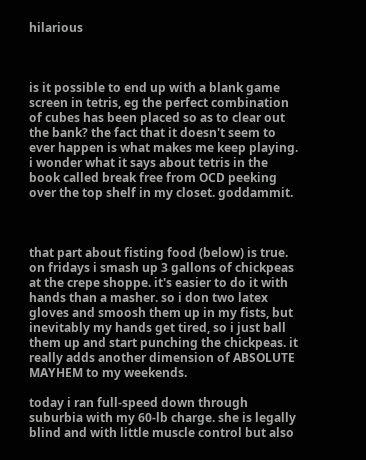hilarious



is it possible to end up with a blank game screen in tetris, eg the perfect combination of cubes has been placed so as to clear out the bank? the fact that it doesn't seem to ever happen is what makes me keep playing. i wonder what it says about tetris in the book called break free from OCD peeking over the top shelf in my closet. goddammit.



that part about fisting food (below) is true. on fridays i smash up 3 gallons of chickpeas at the crepe shoppe. it's easier to do it with hands than a masher. so i don two latex gloves and smoosh them up in my fists, but inevitably my hands get tired, so i just ball them up and start punching the chickpeas. it really adds another dimension of ABSOLUTE MAYHEM to my weekends.

today i ran full-speed down through suburbia with my 60-lb charge. she is legally blind and with little muscle control but also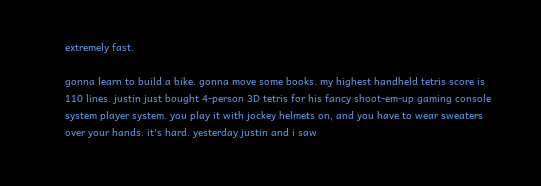extremely fast.

gonna learn to build a bike. gonna move some books. my highest handheld tetris score is 110 lines. justin just bought 4-person 3D tetris for his fancy shoot-em-up gaming console system player system. you play it with jockey helmets on, and you have to wear sweaters over your hands. it's hard. yesterday justin and i saw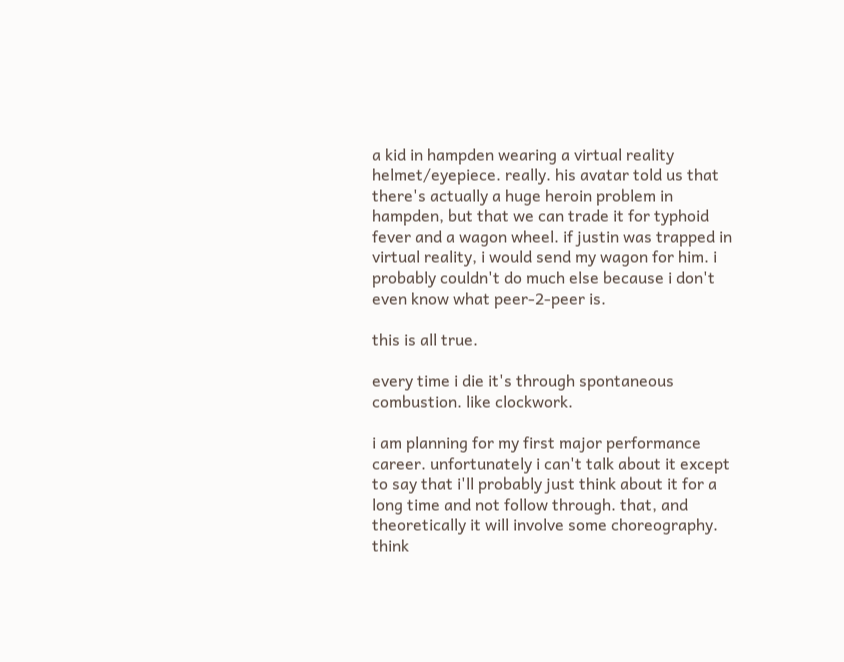a kid in hampden wearing a virtual reality helmet/eyepiece. really. his avatar told us that there's actually a huge heroin problem in hampden, but that we can trade it for typhoid fever and a wagon wheel. if justin was trapped in virtual reality, i would send my wagon for him. i probably couldn't do much else because i don't even know what peer-2-peer is.

this is all true.

every time i die it's through spontaneous combustion. like clockwork.

i am planning for my first major performance career. unfortunately i can't talk about it except to say that i'll probably just think about it for a long time and not follow through. that, and theoretically it will involve some choreography. think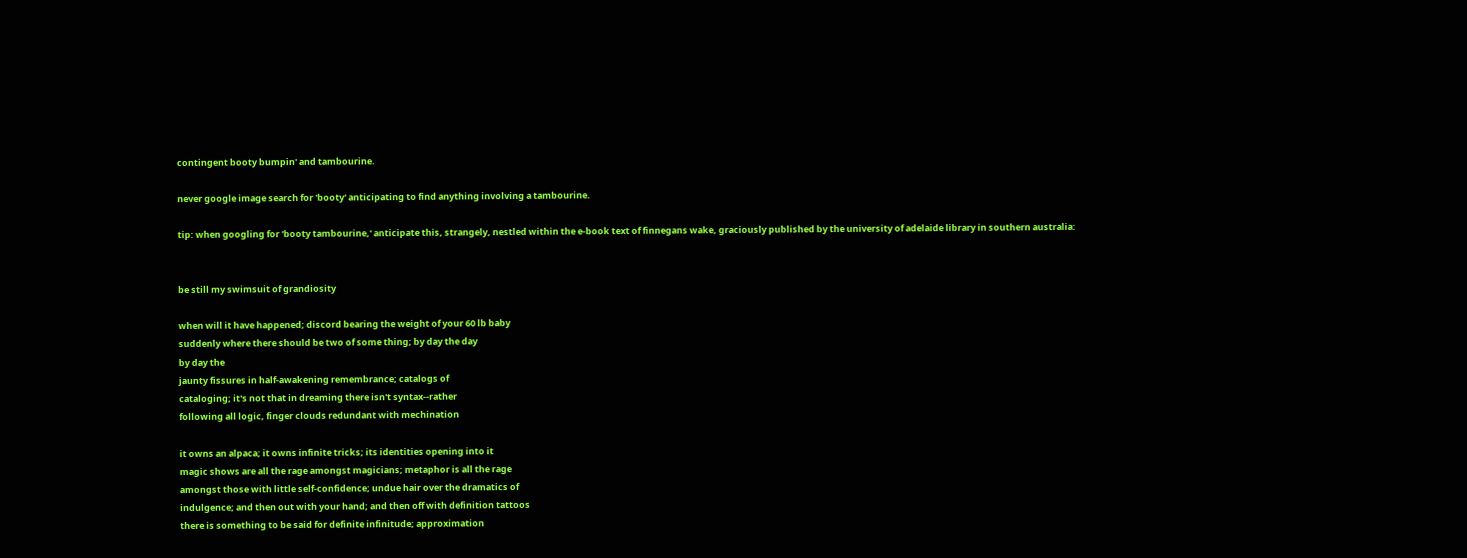contingent booty bumpin' and tambourine.

never google image search for 'booty' anticipating to find anything involving a tambourine.

tip: when googling for 'booty tambourine,' anticipate this, strangely, nestled within the e-book text of finnegans wake, graciously published by the university of adelaide library in southern australia:


be still my swimsuit of grandiosity

when will it have happened; discord bearing the weight of your 60 lb baby
suddenly where there should be two of some thing; by day the day
by day the
jaunty fissures in half-awakening remembrance; catalogs of
cataloging; it's not that in dreaming there isn't syntax--rather
following all logic, finger clouds redundant with mechination

it owns an alpaca; it owns infinite tricks; its identities opening into it
magic shows are all the rage amongst magicians; metaphor is all the rage
amongst those with little self-confidence; undue hair over the dramatics of
indulgence; and then out with your hand; and then off with definition tattoos
there is something to be said for definite infinitude; approximation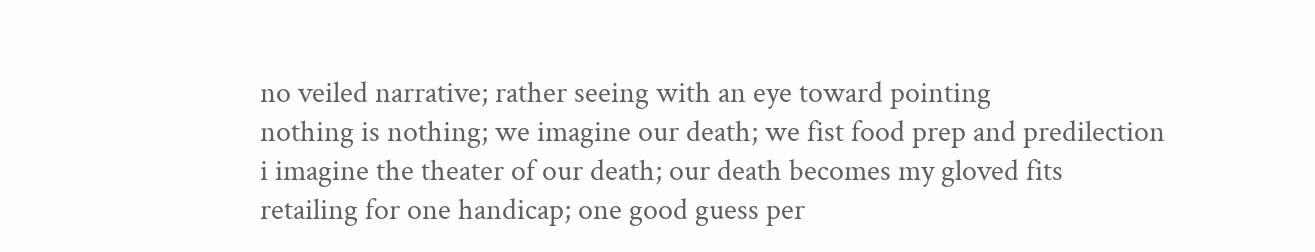no veiled narrative; rather seeing with an eye toward pointing
nothing is nothing; we imagine our death; we fist food prep and predilection
i imagine the theater of our death; our death becomes my gloved fits
retailing for one handicap; one good guess per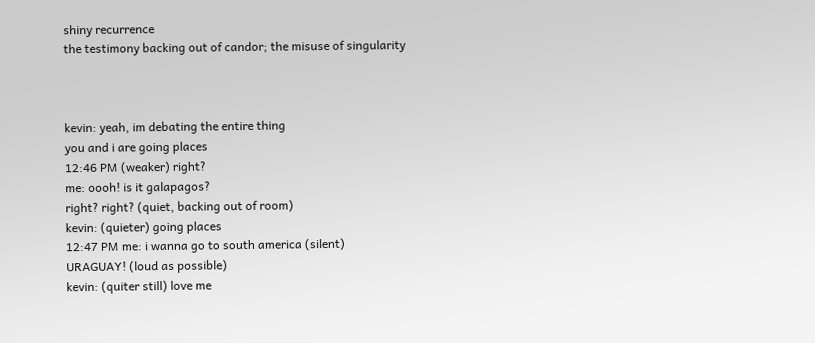shiny recurrence
the testimony backing out of candor; the misuse of singularity



kevin: yeah, im debating the entire thing
you and i are going places
12:46 PM (weaker) right?
me: oooh! is it galapagos?
right? right? (quiet, backing out of room)
kevin: (quieter) going places
12:47 PM me: i wanna go to south america (silent)
URAGUAY! (loud as possible)
kevin: (quiter still) love me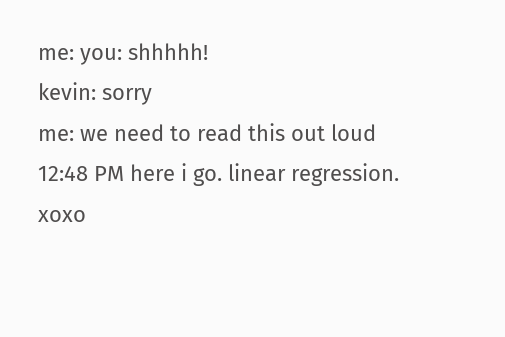me: you: shhhhh!
kevin: sorry
me: we need to read this out loud
12:48 PM here i go. linear regression. xoxo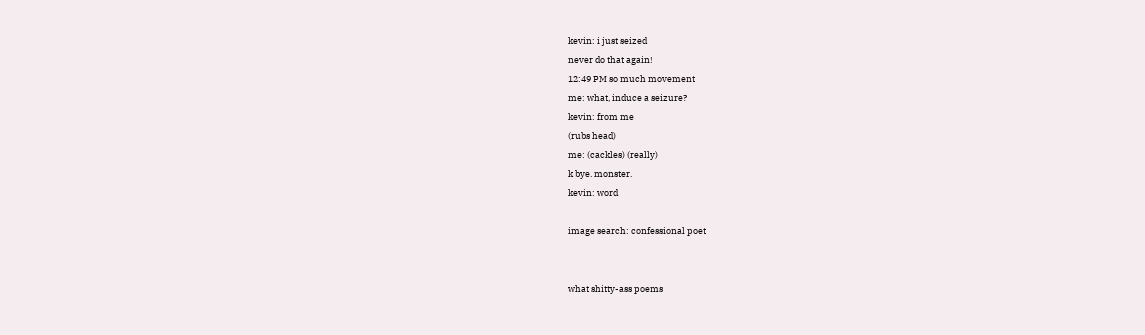kevin: i just seized
never do that again!
12:49 PM so much movement
me: what, induce a seizure?
kevin: from me
(rubs head)
me: (cackles) (really)
k bye. monster.
kevin: word

image search: confessional poet


what shitty-ass poems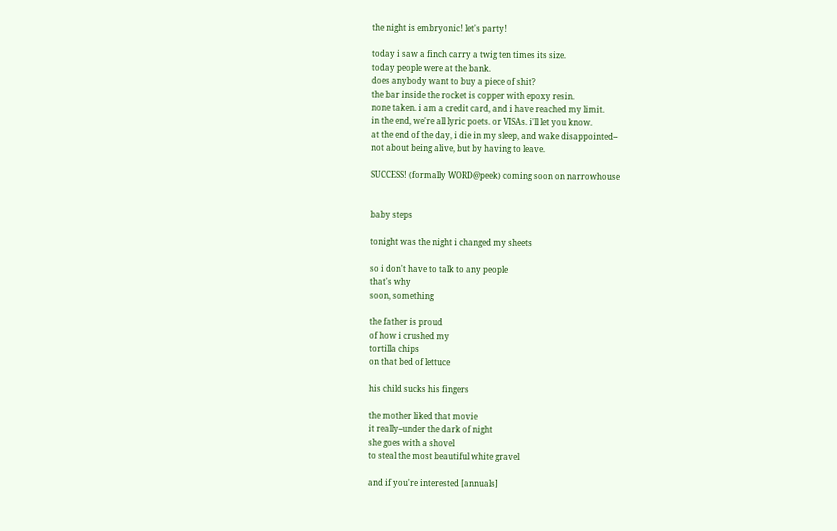the night is embryonic! let's party!

today i saw a finch carry a twig ten times its size.
today people were at the bank.
does anybody want to buy a piece of shit?
the bar inside the rocket is copper with epoxy resin.
none taken. i am a credit card, and i have reached my limit.
in the end, we're all lyric poets. or VISAs. i'll let you know.
at the end of the day, i die in my sleep, and wake disappointed--
not about being alive, but by having to leave.

SUCCESS! (formally WORD@peek) coming soon on narrowhouse


baby steps

tonight was the night i changed my sheets

so i don't have to talk to any people
that's why
soon, something

the father is proud
of how i crushed my
tortilla chips
on that bed of lettuce

his child sucks his fingers

the mother liked that movie
it really--under the dark of night
she goes with a shovel
to steal the most beautiful white gravel

and if you're interested [annuals]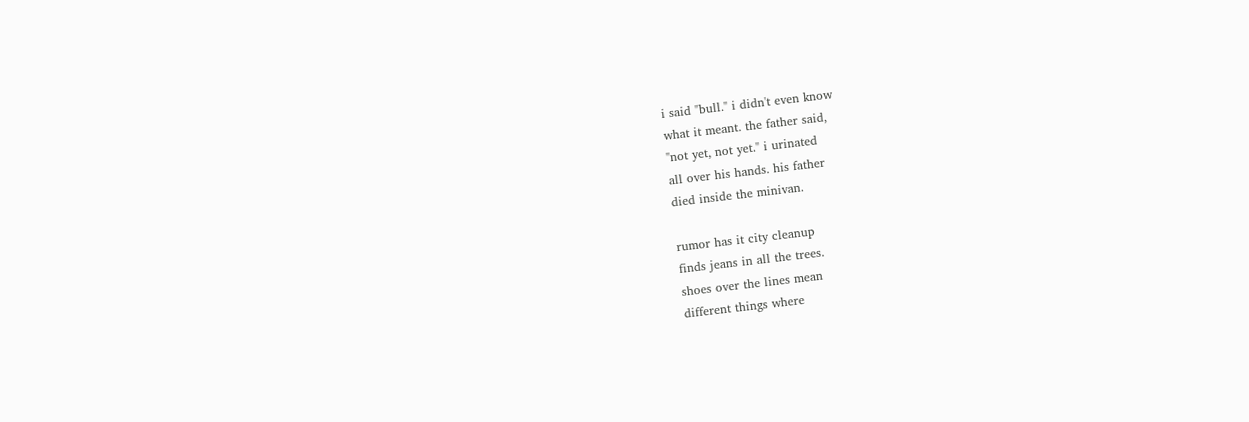i said "bull." i didn't even know
what it meant. the father said,
"not yet, not yet." i urinated
all over his hands. his father
died inside the minivan.

rumor has it city cleanup
finds jeans in all the trees.
shoes over the lines mean
different things where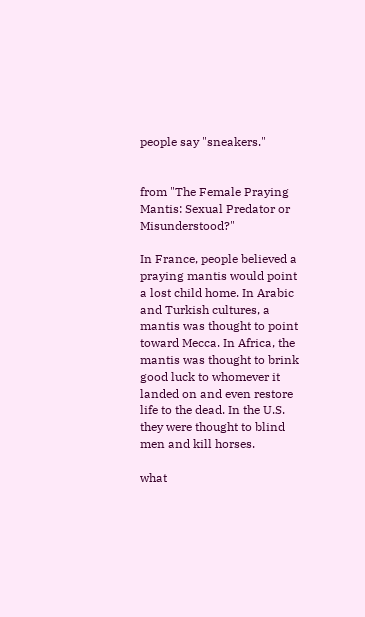people say "sneakers."


from "The Female Praying Mantis: Sexual Predator or Misunderstood?"

In France, people believed a praying mantis would point a lost child home. In Arabic and Turkish cultures, a mantis was thought to point toward Mecca. In Africa, the mantis was thought to brink good luck to whomever it landed on and even restore life to the dead. In the U.S. they were thought to blind men and kill horses.

what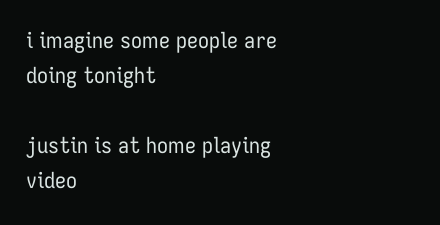i imagine some people are doing tonight

justin is at home playing video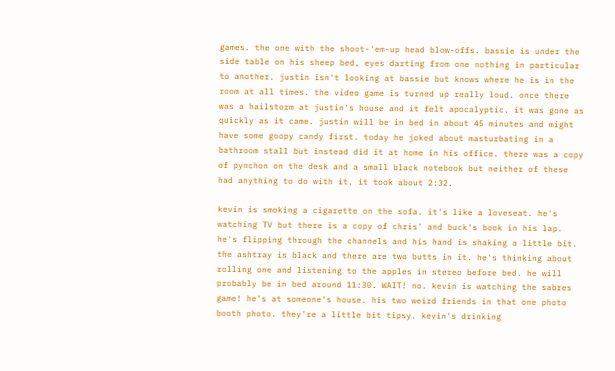games. the one with the shoot-'em-up head blow-offs. bassie is under the side table on his sheep bed, eyes darting from one nothing in particular to another. justin isn't looking at bassie but knows where he is in the room at all times. the video game is turned up really loud. once there was a hailstorm at justin's house and it felt apocalyptic. it was gone as quickly as it came. justin will be in bed in about 45 minutes and might have some goopy candy first. today he joked about masturbating in a bathroom stall but instead did it at home in his office. there was a copy of pynchon on the desk and a small black notebook but neither of these had anything to do with it. it took about 2:32.

kevin is smoking a cigarette on the sofa. it's like a loveseat. he's watching TV but there is a copy of chris' and buck's book in his lap. he's flipping through the channels and his hand is shaking a little bit. the ashtray is black and there are two butts in it. he's thinking about rolling one and listening to the apples in stereo before bed. he will probably be in bed around 11:30. WAIT! no. kevin is watching the sabres game! he's at someone's house. his two weird friends in that one photo booth photo. they're a little bit tipsy. kevin's drinking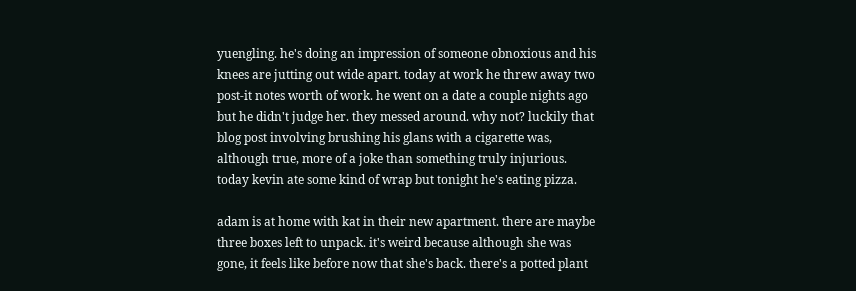yuengling. he's doing an impression of someone obnoxious and his knees are jutting out wide apart. today at work he threw away two post-it notes worth of work. he went on a date a couple nights ago but he didn't judge her. they messed around. why not? luckily that blog post involving brushing his glans with a cigarette was, although true, more of a joke than something truly injurious. today kevin ate some kind of wrap but tonight he's eating pizza.

adam is at home with kat in their new apartment. there are maybe three boxes left to unpack. it's weird because although she was gone, it feels like before now that she's back. there's a potted plant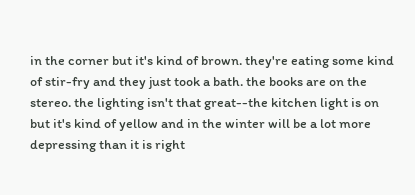in the corner but it's kind of brown. they're eating some kind of stir-fry and they just took a bath. the books are on the stereo. the lighting isn't that great--the kitchen light is on but it's kind of yellow and in the winter will be a lot more depressing than it is right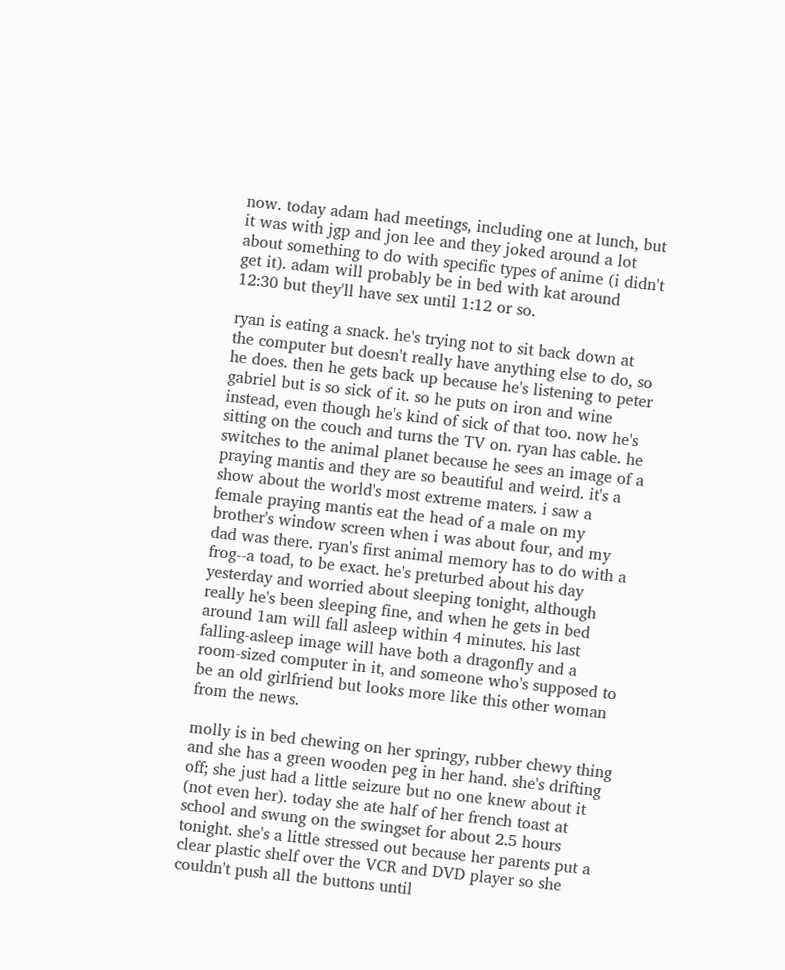now. today adam had meetings, including one at lunch, but it was with jgp and jon lee and they joked around a lot about something to do with specific types of anime (i didn't get it). adam will probably be in bed with kat around 12:30 but they'll have sex until 1:12 or so.

ryan is eating a snack. he's trying not to sit back down at the computer but doesn't really have anything else to do, so he does. then he gets back up because he's listening to peter gabriel but is so sick of it. so he puts on iron and wine instead, even though he's kind of sick of that too. now he's sitting on the couch and turns the TV on. ryan has cable. he switches to the animal planet because he sees an image of a praying mantis and they are so beautiful and weird. it's a show about the world's most extreme maters. i saw a female praying mantis eat the head of a male on my brother's window screen when i was about four, and my dad was there. ryan's first animal memory has to do with a frog--a toad, to be exact. he's preturbed about his day yesterday and worried about sleeping tonight, although really he's been sleeping fine, and when he gets in bed around 1am will fall asleep within 4 minutes. his last falling-asleep image will have both a dragonfly and a room-sized computer in it, and someone who's supposed to be an old girlfriend but looks more like this other woman from the news.

molly is in bed chewing on her springy, rubber chewy thing and she has a green wooden peg in her hand. she's drifting off; she just had a little seizure but no one knew about it (not even her). today she ate half of her french toast at school and swung on the swingset for about 2.5 hours tonight. she's a little stressed out because her parents put a clear plastic shelf over the VCR and DVD player so she couldn't push all the buttons until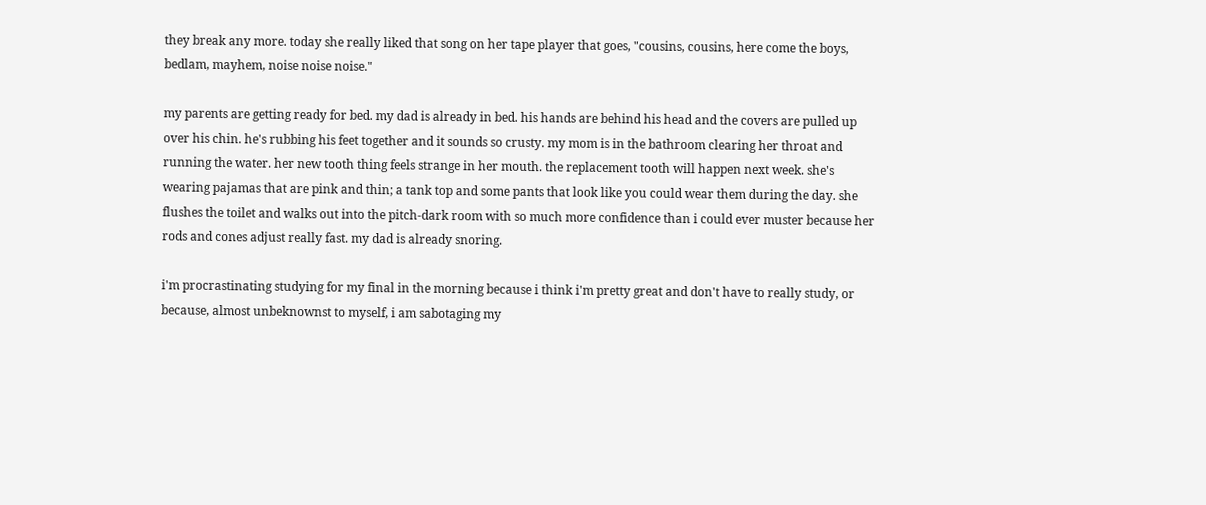they break any more. today she really liked that song on her tape player that goes, "cousins, cousins, here come the boys, bedlam, mayhem, noise noise noise."

my parents are getting ready for bed. my dad is already in bed. his hands are behind his head and the covers are pulled up over his chin. he's rubbing his feet together and it sounds so crusty. my mom is in the bathroom clearing her throat and running the water. her new tooth thing feels strange in her mouth. the replacement tooth will happen next week. she's wearing pajamas that are pink and thin; a tank top and some pants that look like you could wear them during the day. she flushes the toilet and walks out into the pitch-dark room with so much more confidence than i could ever muster because her rods and cones adjust really fast. my dad is already snoring.

i'm procrastinating studying for my final in the morning because i think i'm pretty great and don't have to really study, or because, almost unbeknownst to myself, i am sabotaging my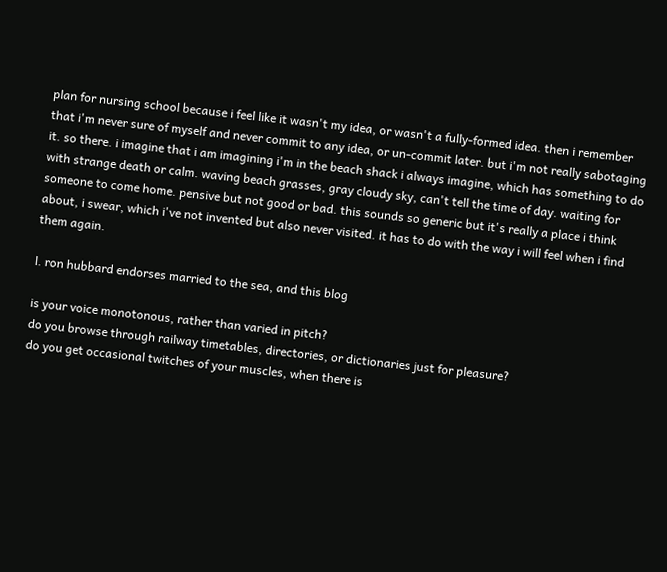plan for nursing school because i feel like it wasn't my idea, or wasn't a fully-formed idea. then i remember that i'm never sure of myself and never commit to any idea, or un-commit later. but i'm not really sabotaging it. so there. i imagine that i am imagining i'm in the beach shack i always imagine, which has something to do with strange death or calm. waving beach grasses, gray cloudy sky, can't tell the time of day. waiting for someone to come home. pensive but not good or bad. this sounds so generic but it's really a place i think about, i swear, which i've not invented but also never visited. it has to do with the way i will feel when i find them again.

l. ron hubbard endorses married to the sea, and this blog

is your voice monotonous, rather than varied in pitch?
do you browse through railway timetables, directories, or dictionaries just for pleasure?
do you get occasional twitches of your muscles, when there is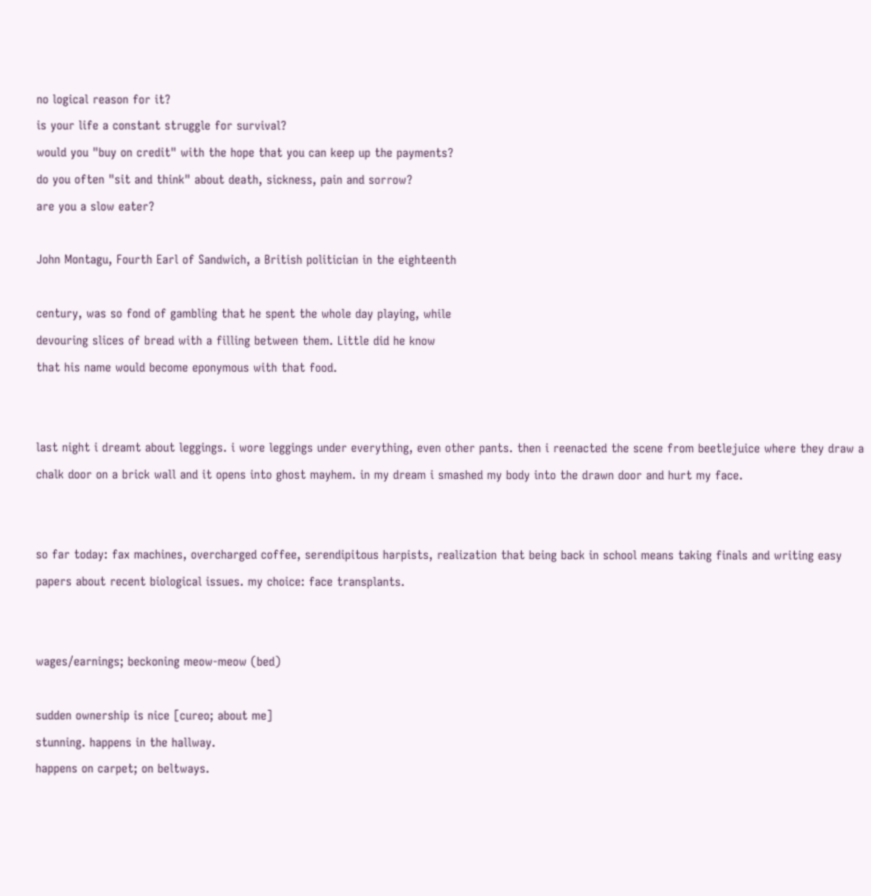no logical reason for it?
is your life a constant struggle for survival?
would you "buy on credit" with the hope that you can keep up the payments?
do you often "sit and think" about death, sickness, pain and sorrow?
are you a slow eater?

John Montagu, Fourth Earl of Sandwich, a British politician in the eighteenth

century, was so fond of gambling that he spent the whole day playing, while
devouring slices of bread with a filling between them. Little did he know
that his name would become eponymous with that food.


last night i dreamt about leggings. i wore leggings under everything, even other pants. then i reenacted the scene from beetlejuice where they draw a chalk door on a brick wall and it opens into ghost mayhem. in my dream i smashed my body into the drawn door and hurt my face.


so far today: fax machines, overcharged coffee, serendipitous harpists, realization that being back in school means taking finals and writing easy papers about recent biological issues. my choice: face transplants.


wages/earnings; beckoning meow-meow (bed)

sudden ownership is nice [cureo; about me]
stunning. happens in the hallway.
happens on carpet; on beltways.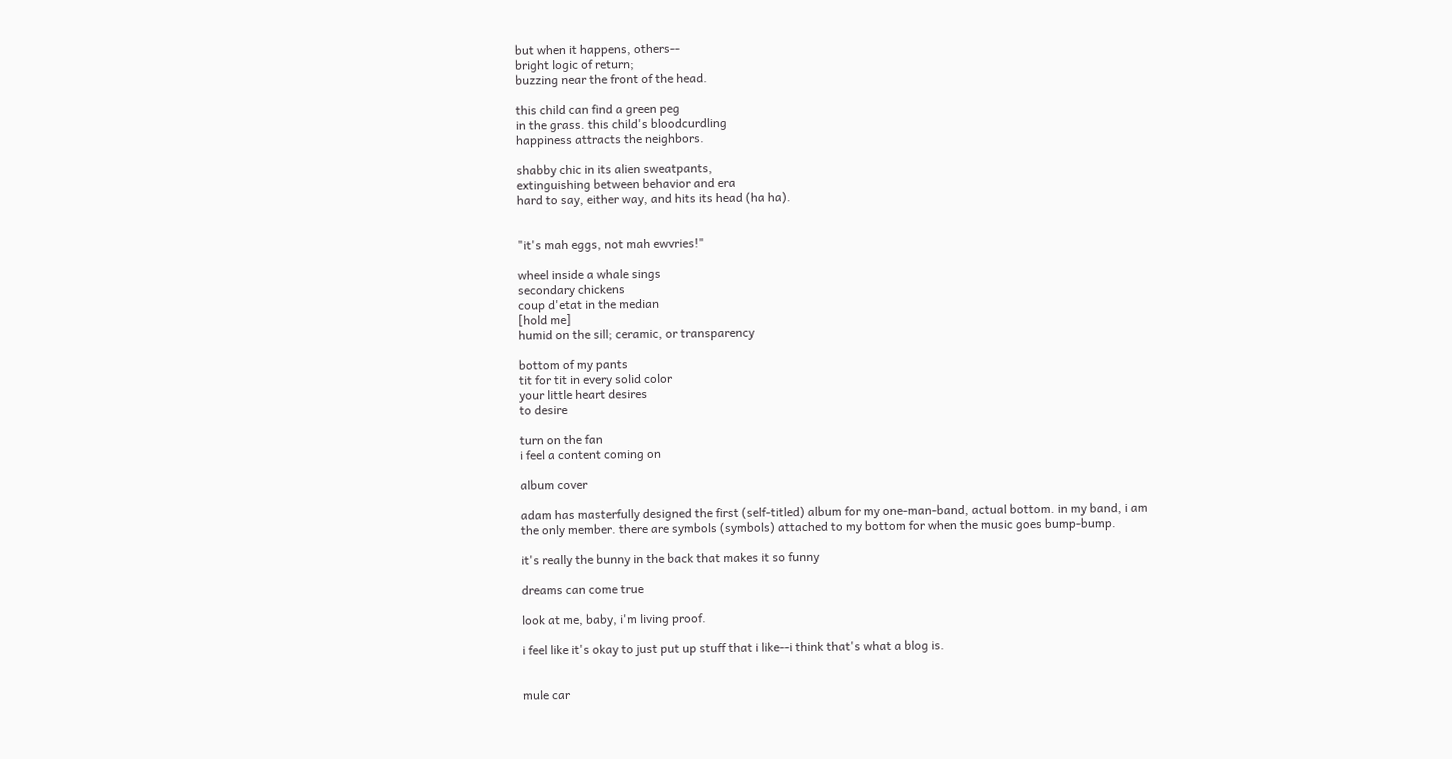but when it happens, others--
bright logic of return;
buzzing near the front of the head.

this child can find a green peg
in the grass. this child's bloodcurdling
happiness attracts the neighbors.

shabby chic in its alien sweatpants,
extinguishing between behavior and era
hard to say, either way, and hits its head (ha ha).


"it's mah eggs, not mah ewvries!"

wheel inside a whale sings
secondary chickens
coup d'etat in the median
[hold me]
humid on the sill; ceramic, or transparency

bottom of my pants
tit for tit in every solid color
your little heart desires
to desire

turn on the fan
i feel a content coming on

album cover

adam has masterfully designed the first (self-titled) album for my one-man-band, actual bottom. in my band, i am the only member. there are symbols (symbols) attached to my bottom for when the music goes bump-bump.

it's really the bunny in the back that makes it so funny

dreams can come true

look at me, baby, i'm living proof.

i feel like it's okay to just put up stuff that i like--i think that's what a blog is.


mule car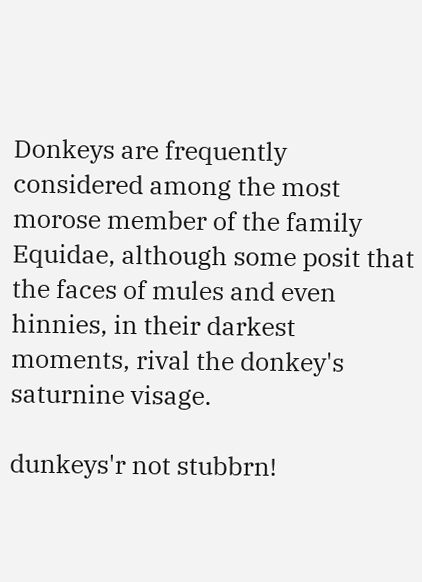Donkeys are frequently considered among the most morose member of the family Equidae, although some posit that the faces of mules and even hinnies, in their darkest moments, rival the donkey's saturnine visage.

dunkeys'r not stubbrn!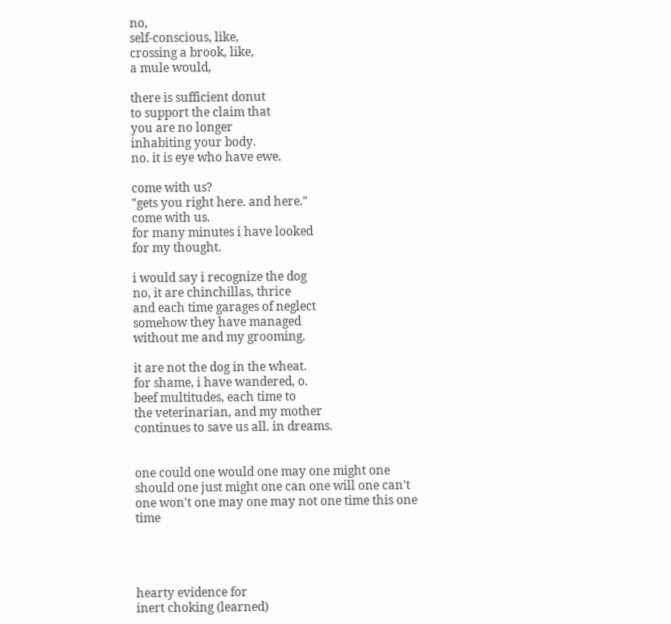no,
self-conscious, like,
crossing a brook, like,
a mule would,

there is sufficient donut
to support the claim that
you are no longer
inhabiting your body.
no. it is eye who have ewe.

come with us?
"gets you right here. and here."
come with us.
for many minutes i have looked
for my thought.

i would say i recognize the dog
no, it are chinchillas, thrice
and each time garages of neglect
somehow they have managed
without me and my grooming.

it are not the dog in the wheat.
for shame, i have wandered, o.
beef multitudes, each time to
the veterinarian, and my mother
continues to save us all. in dreams.


one could one would one may one might one should one just might one can one will one can't one won't one may one may not one time this one time




hearty evidence for
inert choking (learned)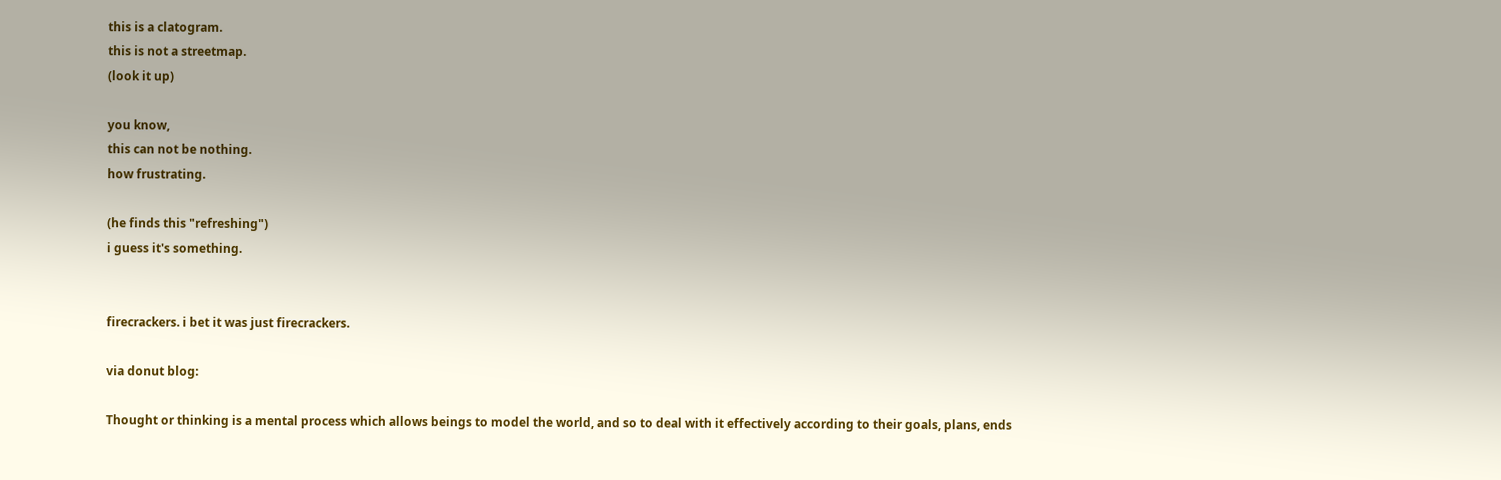this is a clatogram.
this is not a streetmap.
(look it up)

you know,
this can not be nothing.
how frustrating.

(he finds this "refreshing")
i guess it's something.


firecrackers. i bet it was just firecrackers.

via donut blog:

Thought or thinking is a mental process which allows beings to model the world, and so to deal with it effectively according to their goals, plans, ends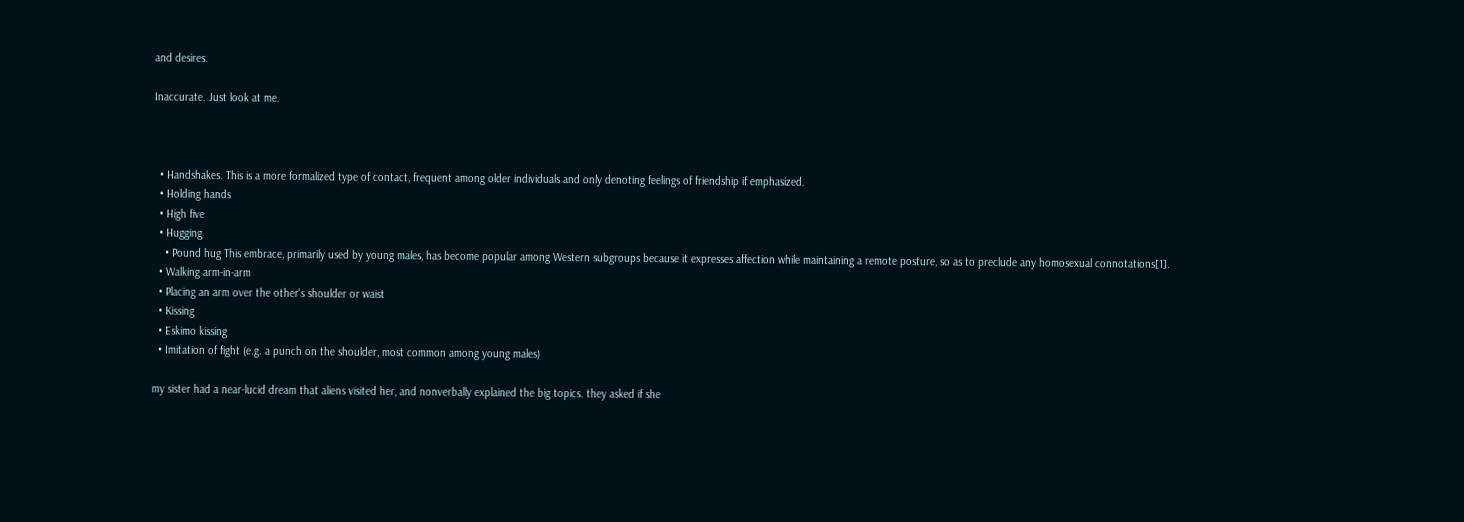and desires.

Inaccurate. Just look at me.



  • Handshakes. This is a more formalized type of contact, frequent among older individuals and only denoting feelings of friendship if emphasized.
  • Holding hands
  • High five
  • Hugging
    • Pound hug This embrace, primarily used by young males, has become popular among Western subgroups because it expresses affection while maintaining a remote posture, so as to preclude any homosexual connotations[1].
  • Walking arm-in-arm
  • Placing an arm over the other's shoulder or waist
  • Kissing
  • Eskimo kissing
  • Imitation of fight (e.g. a punch on the shoulder, most common among young males)

my sister had a near-lucid dream that aliens visited her, and nonverbally explained the big topics. they asked if she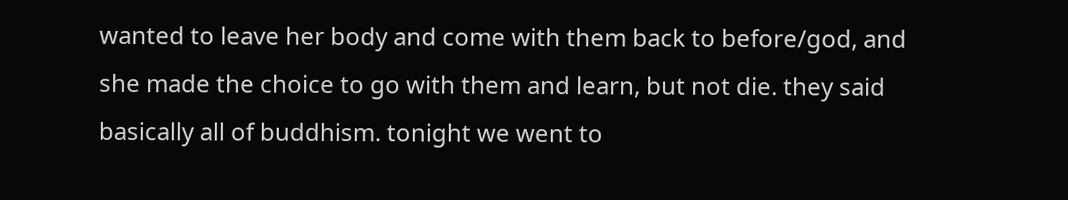wanted to leave her body and come with them back to before/god, and she made the choice to go with them and learn, but not die. they said basically all of buddhism. tonight we went to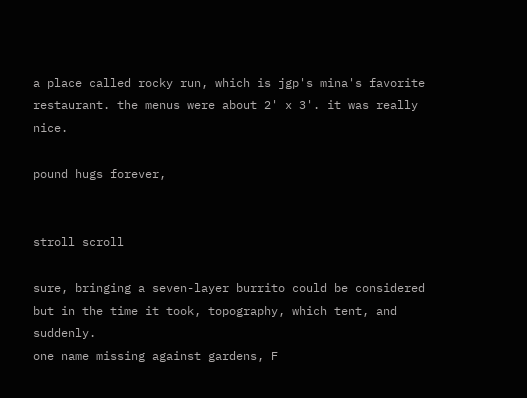a place called rocky run, which is jgp's mina's favorite restaurant. the menus were about 2' x 3'. it was really nice.

pound hugs forever,


stroll scroll

sure, bringing a seven-layer burrito could be considered
but in the time it took, topography, which tent, and suddenly.
one name missing against gardens, F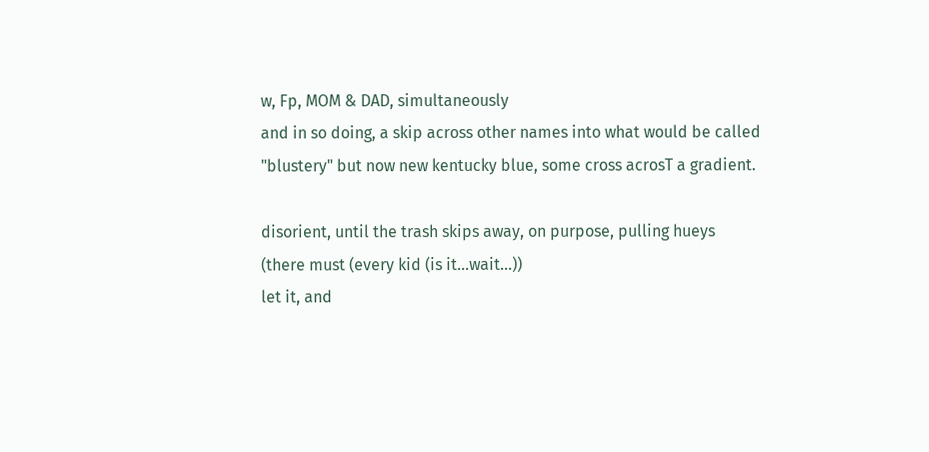w, Fp, MOM & DAD, simultaneously
and in so doing, a skip across other names into what would be called
"blustery" but now new kentucky blue, some cross acrosT a gradient.

disorient, until the trash skips away, on purpose, pulling hueys
(there must (every kid (is it...wait...))
let it, and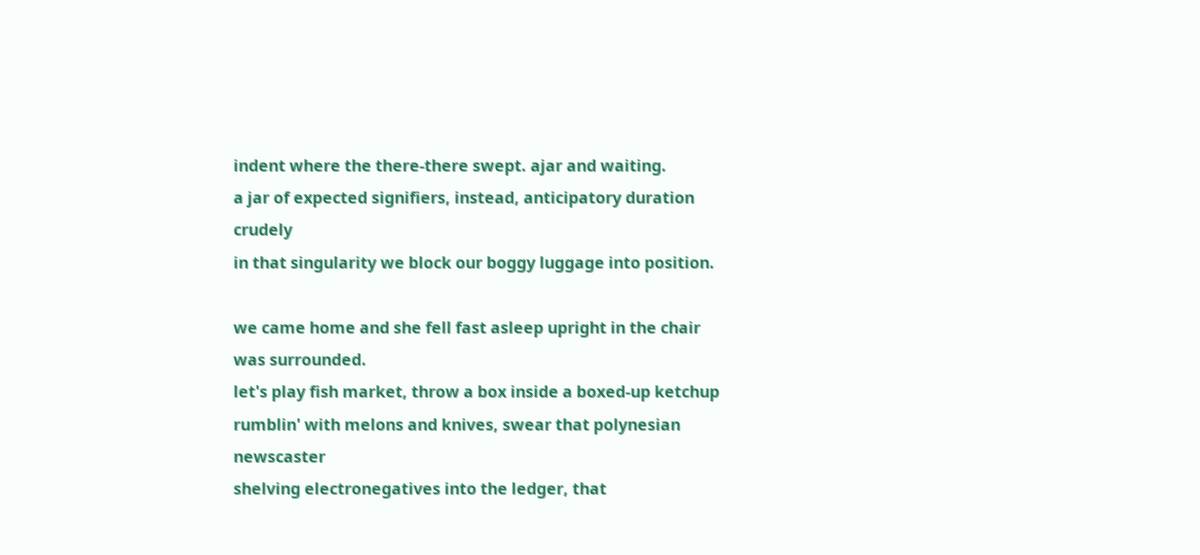indent where the there-there swept. ajar and waiting.
a jar of expected signifiers, instead, anticipatory duration crudely
in that singularity we block our boggy luggage into position.

we came home and she fell fast asleep upright in the chair was surrounded.
let's play fish market, throw a box inside a boxed-up ketchup
rumblin' with melons and knives, swear that polynesian newscaster
shelving electronegatives into the ledger, that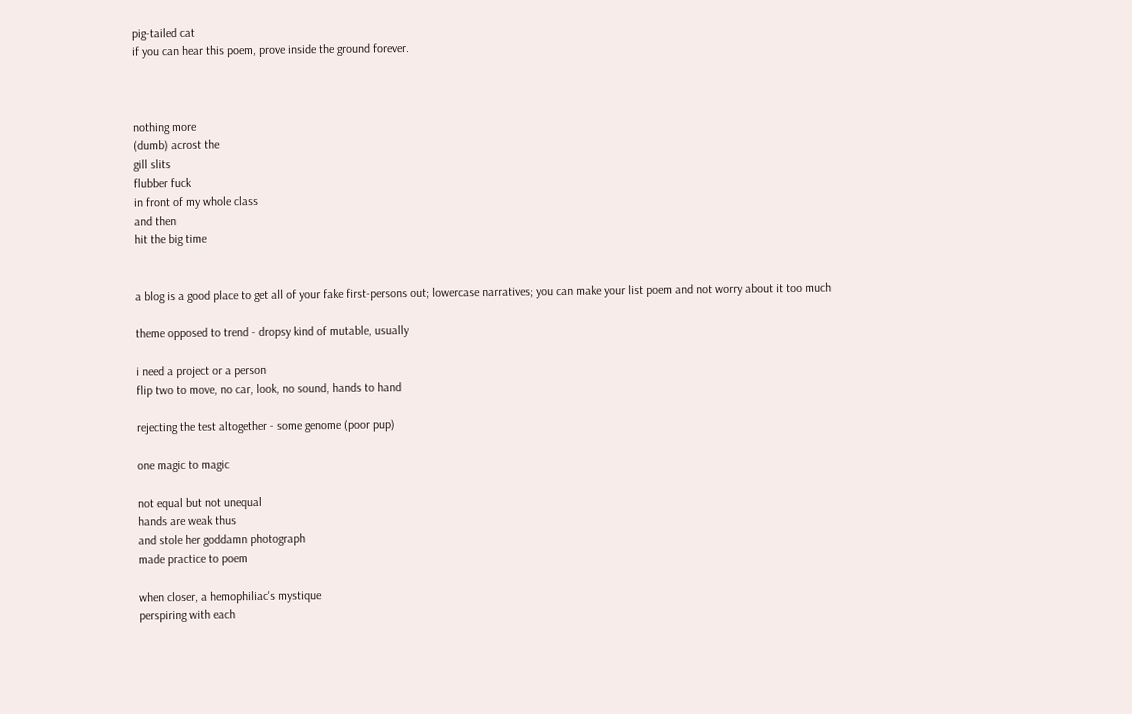pig-tailed cat
if you can hear this poem, prove inside the ground forever.



nothing more
(dumb) acrost the
gill slits
flubber fuck
in front of my whole class
and then
hit the big time


a blog is a good place to get all of your fake first-persons out; lowercase narratives; you can make your list poem and not worry about it too much

theme opposed to trend - dropsy kind of mutable, usually

i need a project or a person
flip two to move, no car, look, no sound, hands to hand

rejecting the test altogether - some genome (poor pup)

one magic to magic

not equal but not unequal
hands are weak thus
and stole her goddamn photograph
made practice to poem

when closer, a hemophiliac's mystique
perspiring with each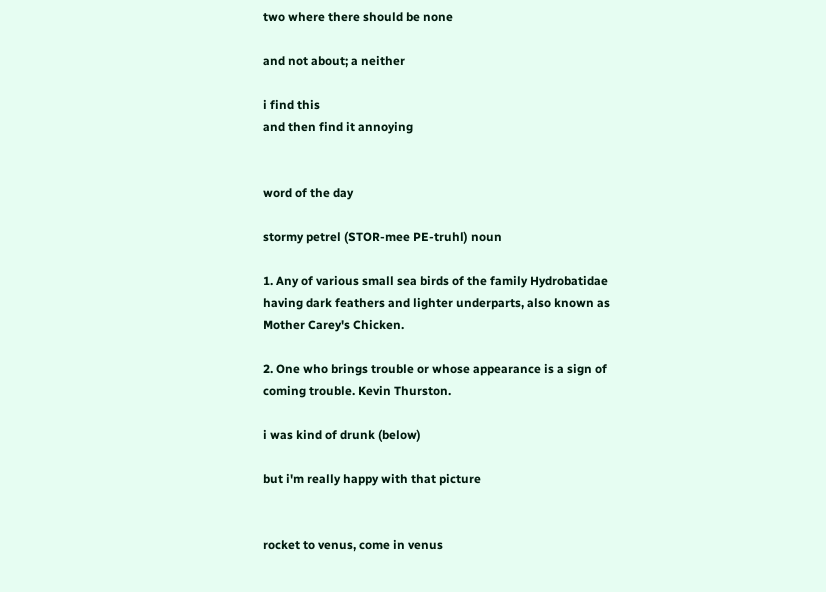two where there should be none

and not about; a neither

i find this
and then find it annoying


word of the day

stormy petrel (STOR-mee PE-truhl) noun

1. Any of various small sea birds of the family Hydrobatidae
having dark feathers and lighter underparts, also known as
Mother Carey's Chicken.

2. One who brings trouble or whose appearance is a sign of coming trouble. Kevin Thurston.

i was kind of drunk (below)

but i'm really happy with that picture


rocket to venus, come in venus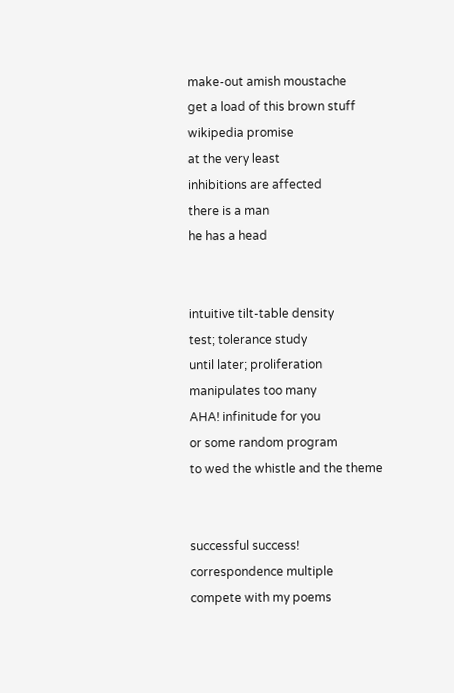make-out amish moustache
get a load of this brown stuff
wikipedia promise
at the very least
inhibitions are affected
there is a man
he has a head


intuitive tilt-table density
test; tolerance study
until later; proliferation
manipulates too many
AHA! infinitude for you
or some random program
to wed the whistle and the theme


successful success!
correspondence multiple
compete with my poems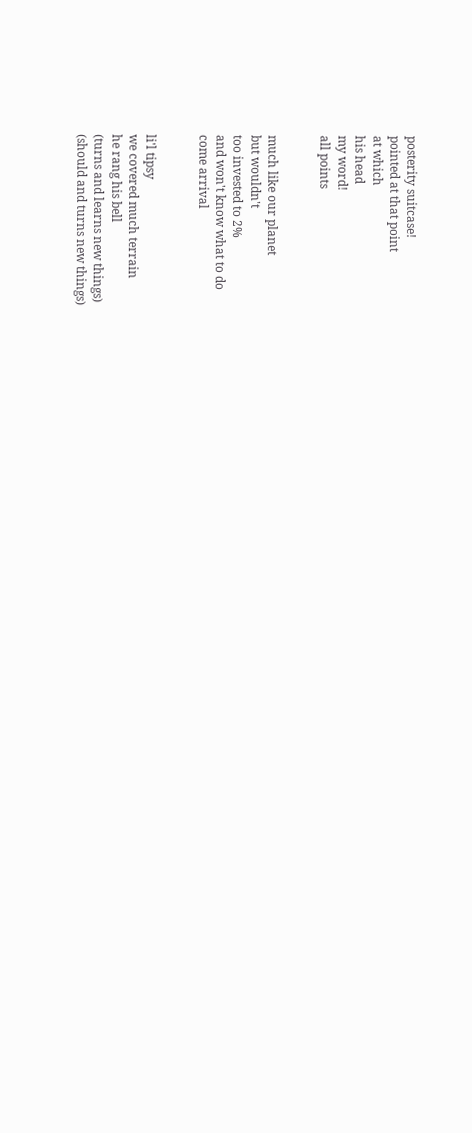posterity suitcase!
pointed at that point
at which
his head
my word!
all points


much like our planet
but wouldn't
too invested to 2%
and won't know what to do
come arrival


li'l tipsy
we covered much terrain
he rang his bell
(turns and learns new things)
(should and turns new things)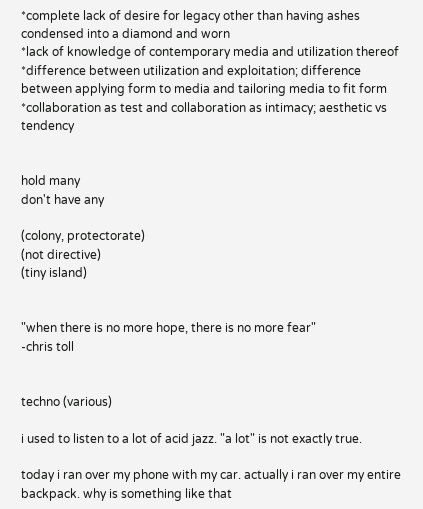*complete lack of desire for legacy other than having ashes condensed into a diamond and worn
*lack of knowledge of contemporary media and utilization thereof
*difference between utilization and exploitation; difference between applying form to media and tailoring media to fit form
*collaboration as test and collaboration as intimacy; aesthetic vs tendency


hold many
don't have any

(colony, protectorate)
(not directive)
(tiny island)


"when there is no more hope, there is no more fear"
-chris toll


techno (various)

i used to listen to a lot of acid jazz. "a lot" is not exactly true.

today i ran over my phone with my car. actually i ran over my entire backpack. why is something like that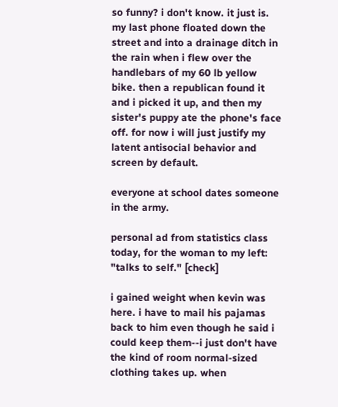so funny? i don't know. it just is. my last phone floated down the street and into a drainage ditch in the rain when i flew over the handlebars of my 60 lb yellow bike. then a republican found it and i picked it up, and then my sister's puppy ate the phone's face off. for now i will just justify my latent antisocial behavior and screen by default.

everyone at school dates someone in the army.

personal ad from statistics class today, for the woman to my left:
"talks to self." [check]

i gained weight when kevin was here. i have to mail his pajamas back to him even though he said i could keep them--i just don't have the kind of room normal-sized clothing takes up. when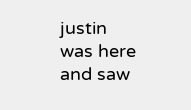justin was here and saw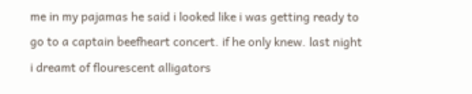me in my pajamas he said i looked like i was getting ready to go to a captain beefheart concert. if he only knew. last night i dreamt of flourescent alligators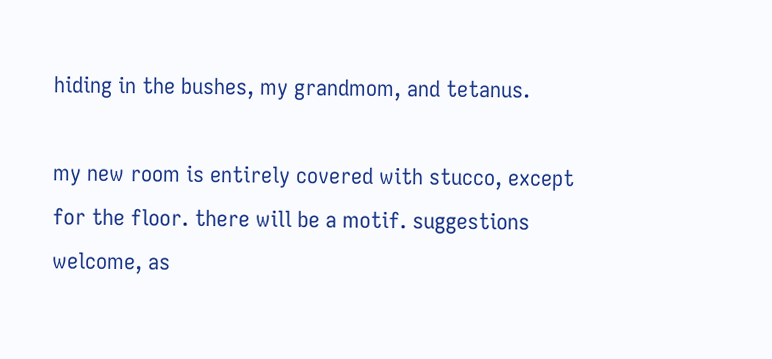hiding in the bushes, my grandmom, and tetanus.

my new room is entirely covered with stucco, except for the floor. there will be a motif. suggestions welcome, as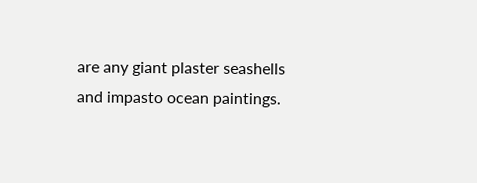are any giant plaster seashells and impasto ocean paintings.